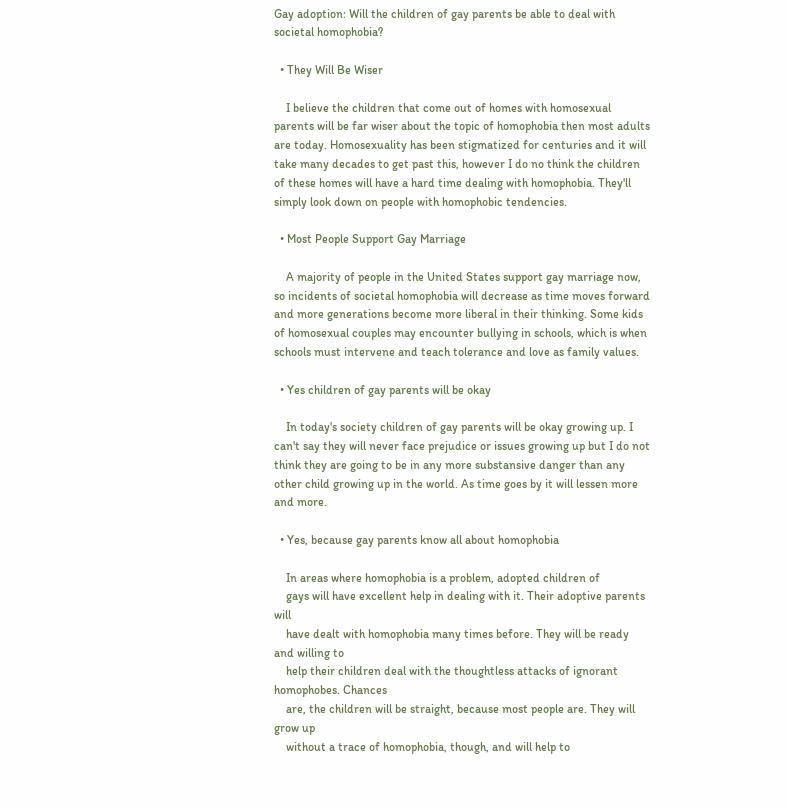Gay adoption: Will the children of gay parents be able to deal with societal homophobia?

  • They Will Be Wiser

    I believe the children that come out of homes with homosexual parents will be far wiser about the topic of homophobia then most adults are today. Homosexuality has been stigmatized for centuries and it will take many decades to get past this, however I do no think the children of these homes will have a hard time dealing with homophobia. They'll simply look down on people with homophobic tendencies.

  • Most People Support Gay Marriage

    A majority of people in the United States support gay marriage now, so incidents of societal homophobia will decrease as time moves forward and more generations become more liberal in their thinking. Some kids of homosexual couples may encounter bullying in schools, which is when schools must intervene and teach tolerance and love as family values.

  • Yes children of gay parents will be okay

    In today's society children of gay parents will be okay growing up. I can't say they will never face prejudice or issues growing up but I do not think they are going to be in any more substansive danger than any other child growing up in the world. As time goes by it will lessen more and more.

  • Yes, because gay parents know all about homophobia

    In areas where homophobia is a problem, adopted children of
    gays will have excellent help in dealing with it. Their adoptive parents will
    have dealt with homophobia many times before. They will be ready and willing to
    help their children deal with the thoughtless attacks of ignorant homophobes. Chances
    are, the children will be straight, because most people are. They will grow up
    without a trace of homophobia, though, and will help to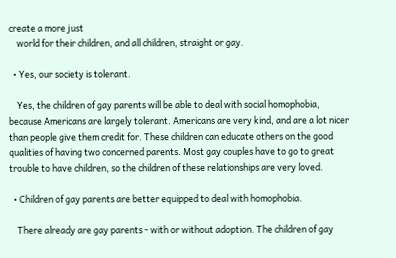create a more just
    world for their children, and all children, straight or gay.

  • Yes, our society is tolerant.

    Yes, the children of gay parents will be able to deal with social homophobia, because Americans are largely tolerant. Americans are very kind, and are a lot nicer than people give them credit for. These children can educate others on the good qualities of having two concerned parents. Most gay couples have to go to great trouble to have children, so the children of these relationships are very loved.

  • Children of gay parents are better equipped to deal with homophobia.

    There already are gay parents - with or without adoption. The children of gay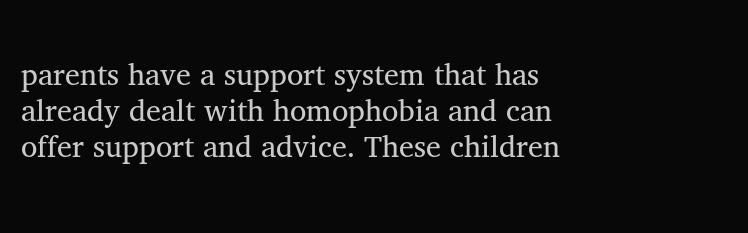parents have a support system that has already dealt with homophobia and can offer support and advice. These children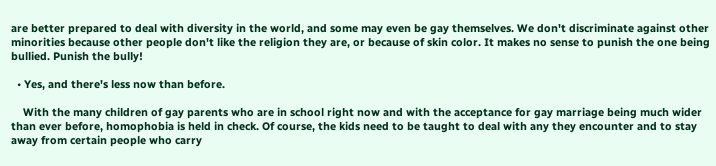are better prepared to deal with diversity in the world, and some may even be gay themselves. We don't discriminate against other minorities because other people don't like the religion they are, or because of skin color. It makes no sense to punish the one being bullied. Punish the bully!

  • Yes, and there's less now than before.

    With the many children of gay parents who are in school right now and with the acceptance for gay marriage being much wider than ever before, homophobia is held in check. Of course, the kids need to be taught to deal with any they encounter and to stay away from certain people who carry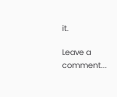it.

Leave a comment...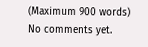(Maximum 900 words)
No comments yet.